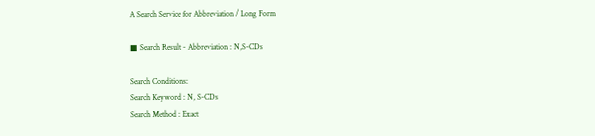A Search Service for Abbreviation / Long Form

■ Search Result - Abbreviation : N,S-CDs

Search Conditions:
Search Keyword : N, S-CDs
Search Method : Exact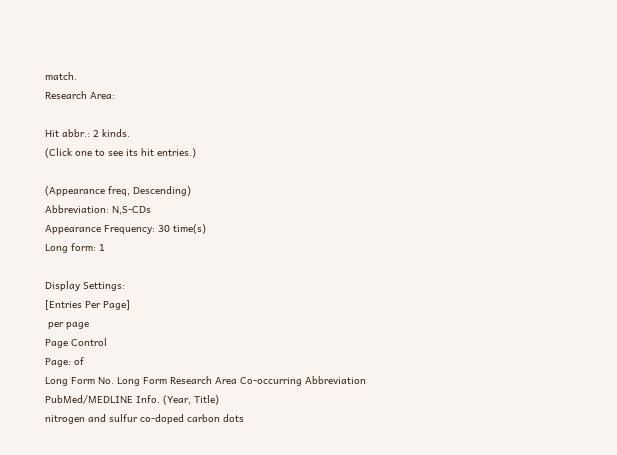match.
Research Area:

Hit abbr.: 2 kinds.
(Click one to see its hit entries.)

(Appearance freq, Descending)
Abbreviation: N,S-CDs
Appearance Frequency: 30 time(s)
Long form: 1

Display Settings:
[Entries Per Page]
 per page
Page Control
Page: of
Long Form No. Long Form Research Area Co-occurring Abbreviation PubMed/MEDLINE Info. (Year, Title)
nitrogen and sulfur co-doped carbon dots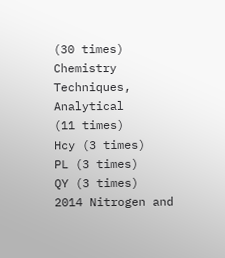(30 times)
Chemistry Techniques, Analytical
(11 times)
Hcy (3 times)
PL (3 times)
QY (3 times)
2014 Nitrogen and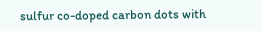sulfur co-doped carbon dots with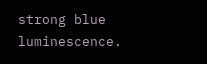strong blue luminescence.